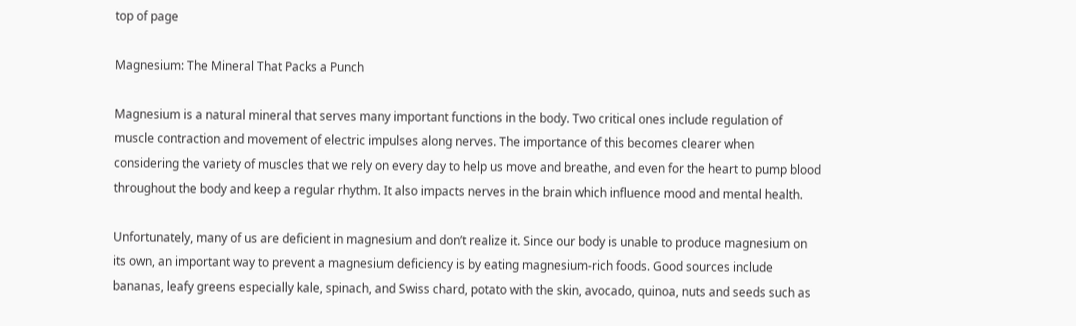top of page

Magnesium: The Mineral That Packs a Punch

Magnesium is a natural mineral that serves many important functions in the body. Two critical ones include regulation of muscle contraction and movement of electric impulses along nerves. The importance of this becomes clearer when considering the variety of muscles that we rely on every day to help us move and breathe, and even for the heart to pump blood throughout the body and keep a regular rhythm. It also impacts nerves in the brain which influence mood and mental health.

Unfortunately, many of us are deficient in magnesium and don’t realize it. Since our body is unable to produce magnesium on its own, an important way to prevent a magnesium deficiency is by eating magnesium-rich foods. Good sources include bananas, leafy greens especially kale, spinach, and Swiss chard, potato with the skin, avocado, quinoa, nuts and seeds such as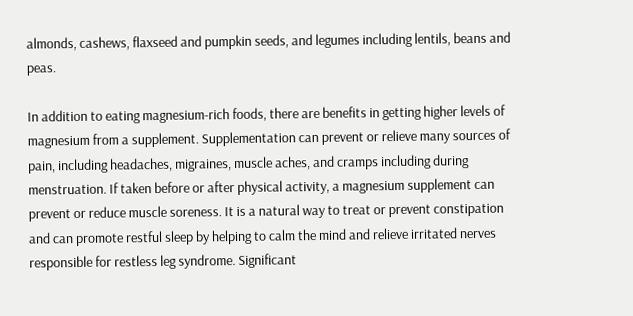almonds, cashews, flaxseed and pumpkin seeds, and legumes including lentils, beans and peas.

In addition to eating magnesium-rich foods, there are benefits in getting higher levels of magnesium from a supplement. Supplementation can prevent or relieve many sources of pain, including headaches, migraines, muscle aches, and cramps including during menstruation. If taken before or after physical activity, a magnesium supplement can prevent or reduce muscle soreness. It is a natural way to treat or prevent constipation and can promote restful sleep by helping to calm the mind and relieve irritated nerves responsible for restless leg syndrome. Significant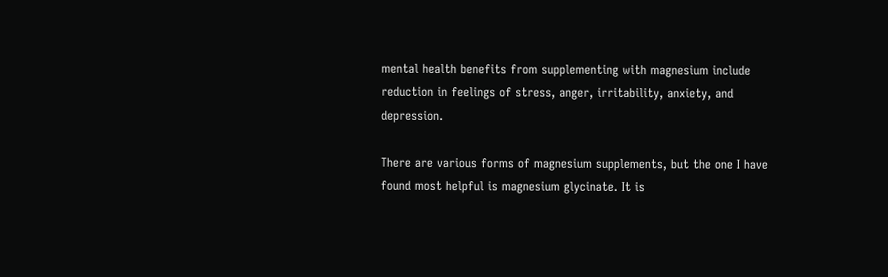mental health benefits from supplementing with magnesium include reduction in feelings of stress, anger, irritability, anxiety, and depression.

There are various forms of magnesium supplements, but the one I have found most helpful is magnesium glycinate. It is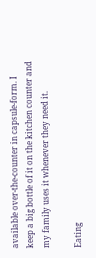available over-the-counter in capsule-form. I keep a big bottle of it on the kitchen counter and my family uses it whenever they need it.

Eating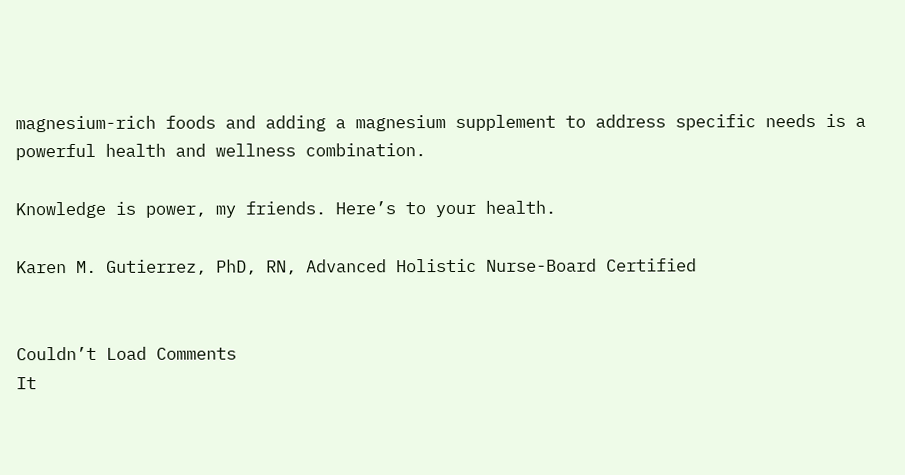magnesium-rich foods and adding a magnesium supplement to address specific needs is a powerful health and wellness combination.

Knowledge is power, my friends. Here’s to your health.

Karen M. Gutierrez, PhD, RN, Advanced Holistic Nurse-Board Certified


Couldn’t Load Comments
It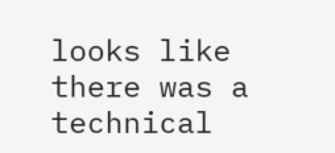looks like there was a technical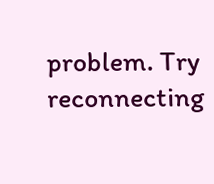problem. Try reconnecting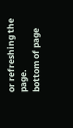or refreshing the page.
bottom of page